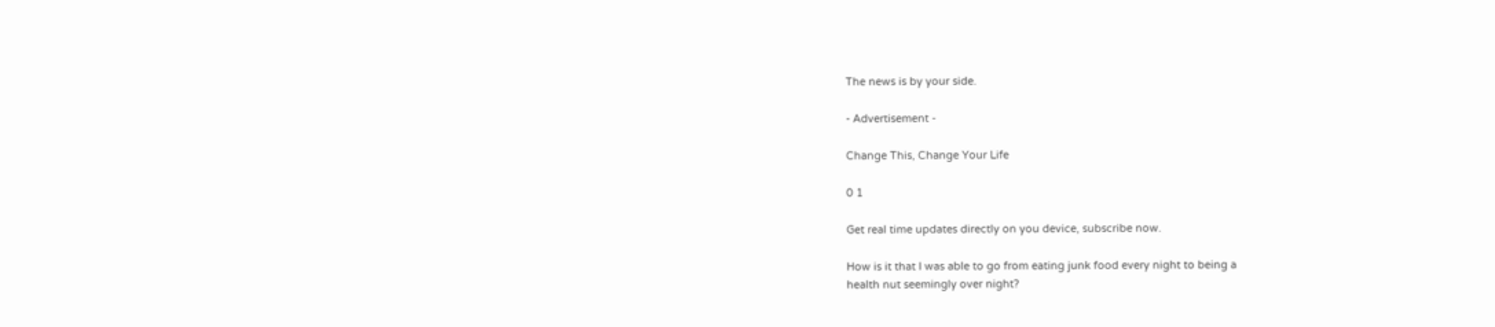The news is by your side.

- Advertisement -

Change This, Change Your Life

0 1

Get real time updates directly on you device, subscribe now.

How is it that I was able to go from eating junk food every night to being a
health nut seemingly over night?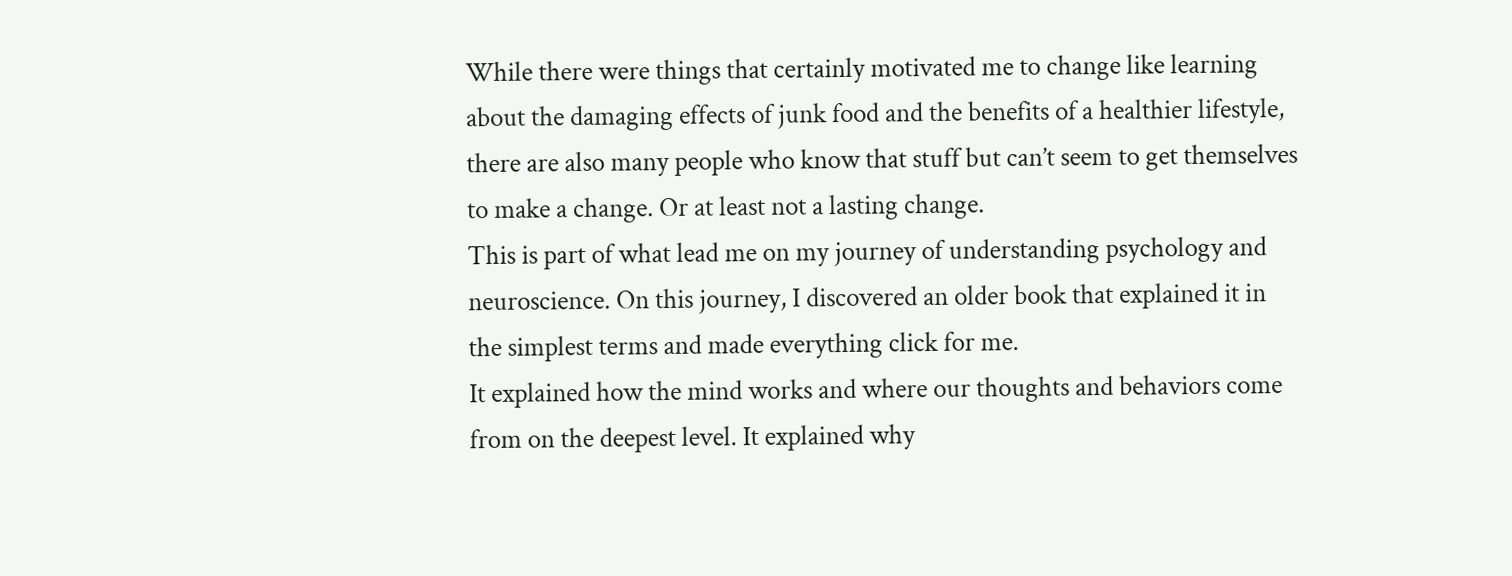While there were things that certainly motivated me to change like learning
about the damaging effects of junk food and the benefits of a healthier lifestyle,
there are also many people who know that stuff but can’t seem to get themselves
to make a change. Or at least not a lasting change.
This is part of what lead me on my journey of understanding psychology and
neuroscience. On this journey, I discovered an older book that explained it in
the simplest terms and made everything click for me.
It explained how the mind works and where our thoughts and behaviors come
from on the deepest level. It explained why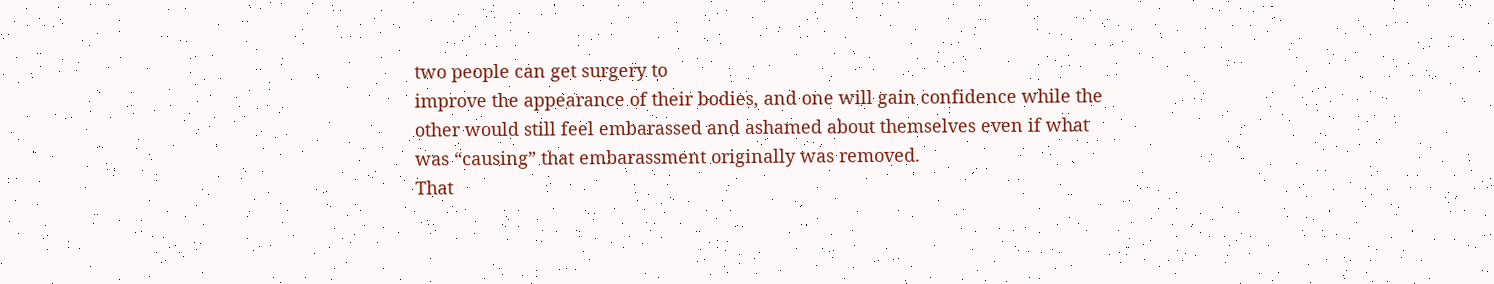two people can get surgery to
improve the appearance of their bodies, and one will gain confidence while the
other would still feel embarassed and ashamed about themselves even if what
was “causing” that embarassment originally was removed.
That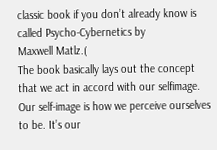classic book if you don’t already know is called Psycho-Cybernetics by
Maxwell Matlz.(
The book basically lays out the concept that we act in accord with our selfimage.
Our self-image is how we perceive ourselves to be. It’s our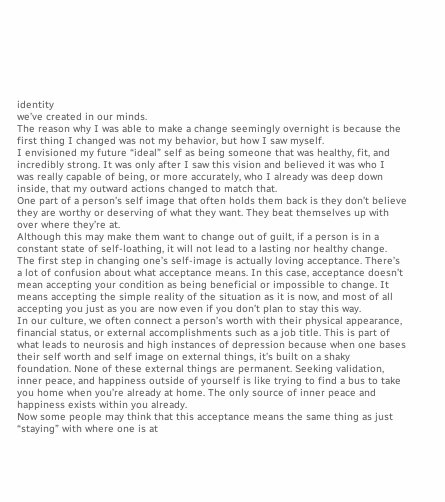identity
we’ve created in our minds.
The reason why I was able to make a change seemingly overnight is because the
first thing I changed was not my behavior, but how I saw myself.
I envisioned my future “ideal” self as being someone that was healthy, fit, and
incredibly strong. It was only after I saw this vision and believed it was who I
was really capable of being, or more accurately, who I already was deep down
inside, that my outward actions changed to match that.
One part of a person’s self image that often holds them back is they don’t believe
they are worthy or deserving of what they want. They beat themselves up with
over where they’re at.
Although this may make them want to change out of guilt, if a person is in a
constant state of self-loathing, it will not lead to a lasting nor healthy change.
The first step in changing one’s self-image is actually loving acceptance. There’s
a lot of confusion about what acceptance means. In this case, acceptance doesn’t
mean accepting your condition as being beneficial or impossible to change. It
means accepting the simple reality of the situation as it is now, and most of all
accepting you just as you are now even if you don’t plan to stay this way.
In our culture, we often connect a person’s worth with their physical appearance,
financial status, or external accomplishments such as a job title. This is part of
what leads to neurosis and high instances of depression because when one bases
their self worth and self image on external things, it’s built on a shaky
foundation. None of these external things are permanent. Seeking validation,
inner peace, and happiness outside of yourself is like trying to find a bus to take
you home when you’re already at home. The only source of inner peace and
happiness exists within you already.
Now some people may think that this acceptance means the same thing as just
“staying” with where one is at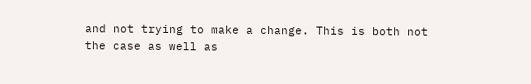and not trying to make a change. This is both not
the case as well as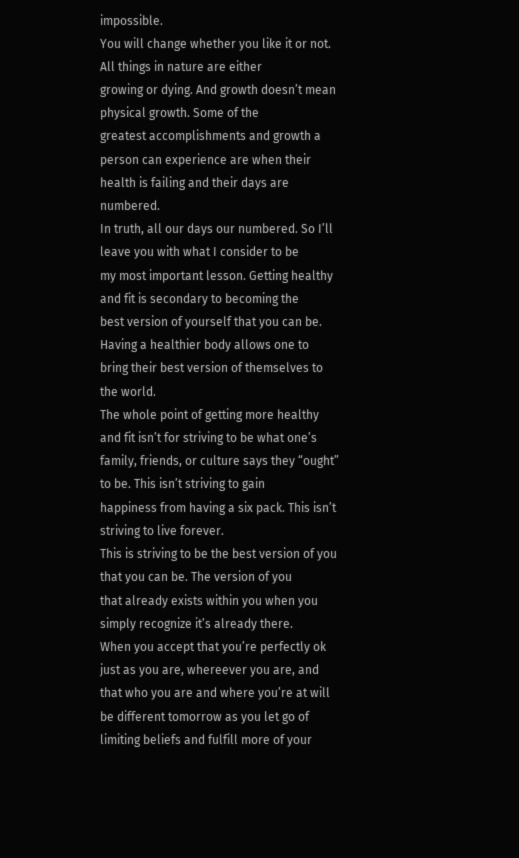impossible.
You will change whether you like it or not. All things in nature are either
growing or dying. And growth doesn’t mean physical growth. Some of the
greatest accomplishments and growth a person can experience are when their
health is failing and their days are numbered.
In truth, all our days our numbered. So I’ll leave you with what I consider to be
my most important lesson. Getting healthy and fit is secondary to becoming the
best version of yourself that you can be. Having a healthier body allows one to
bring their best version of themselves to the world.
The whole point of getting more healthy and fit isn’t for striving to be what one’s
family, friends, or culture says they “ought” to be. This isn’t striving to gain
happiness from having a six pack. This isn’t striving to live forever.
This is striving to be the best version of you that you can be. The version of you
that already exists within you when you simply recognize it’s already there.
When you accept that you’re perfectly ok just as you are, whereever you are, and
that who you are and where you’re at will be different tomorrow as you let go of
limiting beliefs and fulfill more of your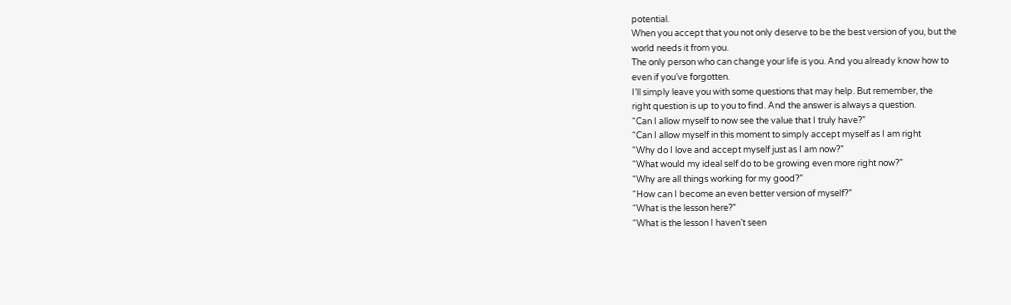potential.
When you accept that you not only deserve to be the best version of you, but the
world needs it from you.
The only person who can change your life is you. And you already know how to
even if you’ve forgotten.
I’ll simply leave you with some questions that may help. But remember, the
right question is up to you to find. And the answer is always a question.
“Can I allow myself to now see the value that I truly have?”
“Can I allow myself in this moment to simply accept myself as I am right
“Why do I love and accept myself just as I am now?”
“What would my ideal self do to be growing even more right now?”
“Why are all things working for my good?”
“How can I become an even better version of myself?”
“What is the lesson here?”
“What is the lesson I haven’t seen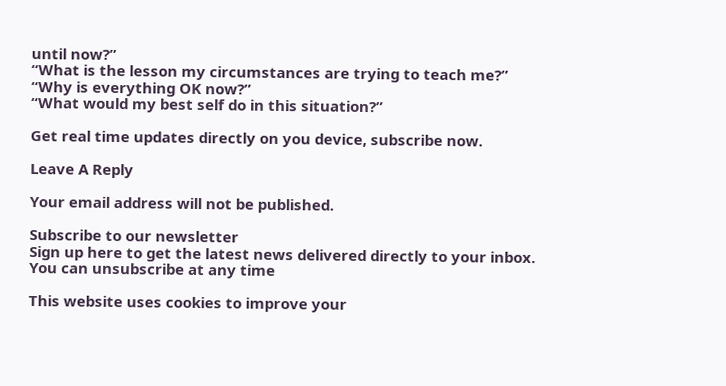until now?”
“What is the lesson my circumstances are trying to teach me?”
“Why is everything OK now?”
“What would my best self do in this situation?”

Get real time updates directly on you device, subscribe now.

Leave A Reply

Your email address will not be published.

Subscribe to our newsletter
Sign up here to get the latest news delivered directly to your inbox.
You can unsubscribe at any time

This website uses cookies to improve your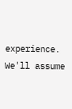experience. We'll assume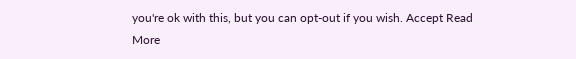you're ok with this, but you can opt-out if you wish. Accept Read More